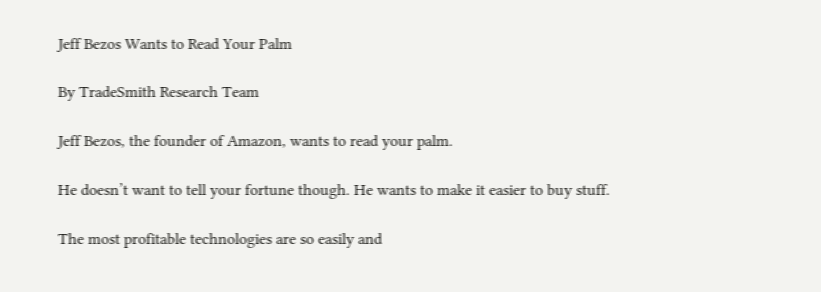Jeff Bezos Wants to Read Your Palm

By TradeSmith Research Team

Jeff Bezos, the founder of Amazon, wants to read your palm.

He doesn’t want to tell your fortune though. He wants to make it easier to buy stuff.

The most profitable technologies are so easily and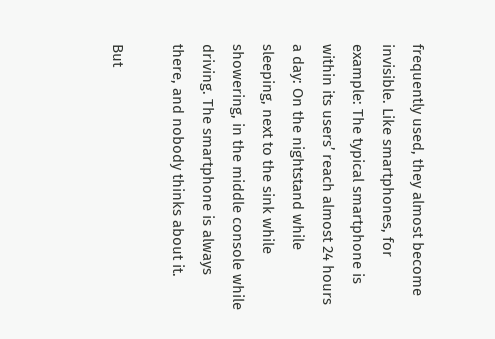frequently used, they almost become invisible. Like smartphones, for example: The typical smartphone is within its users’ reach almost 24 hours a day: On the nightstand while sleeping, next to the sink while showering, in the middle console while driving. The smartphone is always there, and nobody thinks about it.

But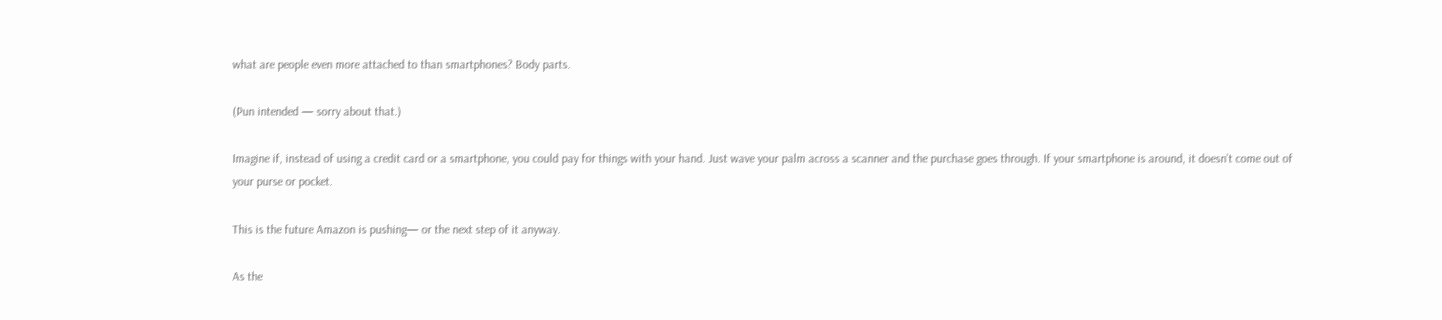what are people even more attached to than smartphones? Body parts.

(Pun intended — sorry about that.)

Imagine if, instead of using a credit card or a smartphone, you could pay for things with your hand. Just wave your palm across a scanner and the purchase goes through. If your smartphone is around, it doesn’t come out of your purse or pocket.

This is the future Amazon is pushing— or the next step of it anyway.

As the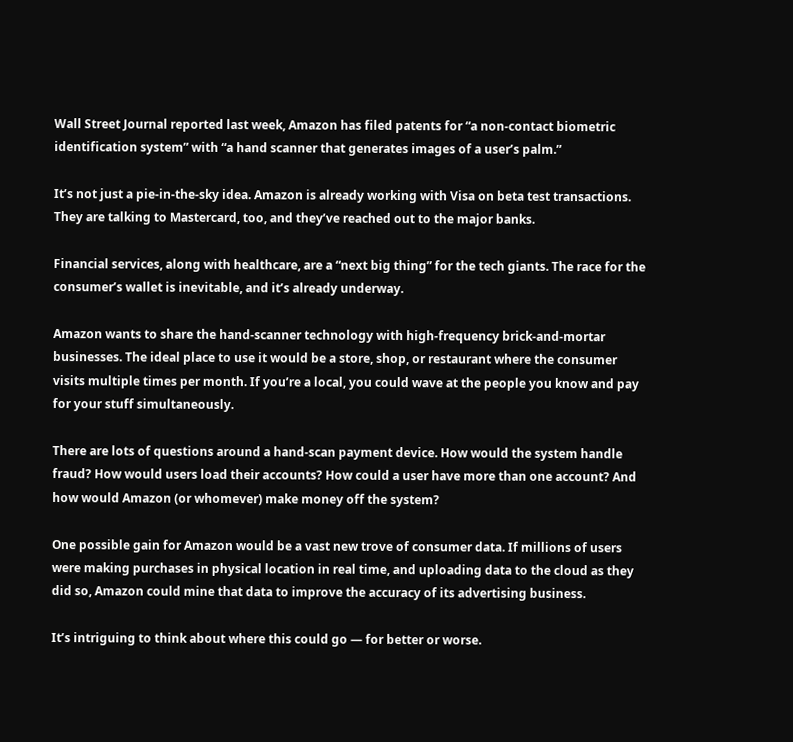Wall Street Journal reported last week, Amazon has filed patents for “a non-contact biometric identification system” with “a hand scanner that generates images of a user’s palm.”

It’s not just a pie-in-the-sky idea. Amazon is already working with Visa on beta test transactions. They are talking to Mastercard, too, and they’ve reached out to the major banks.

Financial services, along with healthcare, are a “next big thing” for the tech giants. The race for the consumer’s wallet is inevitable, and it’s already underway.

Amazon wants to share the hand-scanner technology with high-frequency brick-and-mortar businesses. The ideal place to use it would be a store, shop, or restaurant where the consumer visits multiple times per month. If you’re a local, you could wave at the people you know and pay for your stuff simultaneously.

There are lots of questions around a hand-scan payment device. How would the system handle fraud? How would users load their accounts? How could a user have more than one account? And how would Amazon (or whomever) make money off the system?

One possible gain for Amazon would be a vast new trove of consumer data. If millions of users were making purchases in physical location in real time, and uploading data to the cloud as they did so, Amazon could mine that data to improve the accuracy of its advertising business.

It’s intriguing to think about where this could go — for better or worse.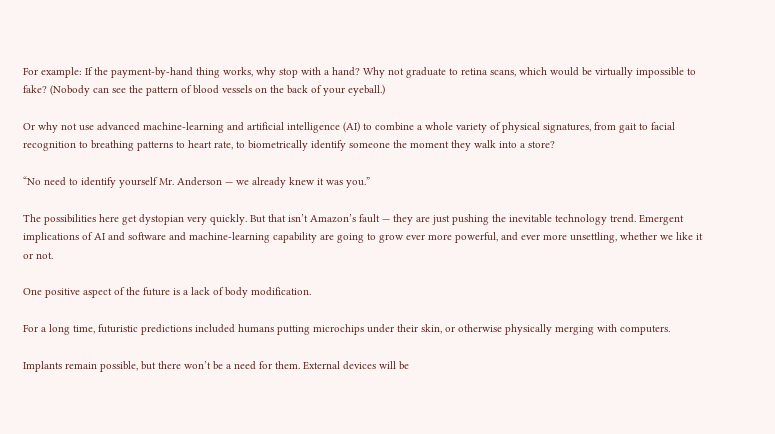For example: If the payment-by-hand thing works, why stop with a hand? Why not graduate to retina scans, which would be virtually impossible to fake? (Nobody can see the pattern of blood vessels on the back of your eyeball.)

Or why not use advanced machine-learning and artificial intelligence (AI) to combine a whole variety of physical signatures, from gait to facial recognition to breathing patterns to heart rate, to biometrically identify someone the moment they walk into a store?

“No need to identify yourself Mr. Anderson — we already knew it was you.”

The possibilities here get dystopian very quickly. But that isn’t Amazon’s fault — they are just pushing the inevitable technology trend. Emergent implications of AI and software and machine-learning capability are going to grow ever more powerful, and ever more unsettling, whether we like it or not.

One positive aspect of the future is a lack of body modification.

For a long time, futuristic predictions included humans putting microchips under their skin, or otherwise physically merging with computers.

Implants remain possible, but there won’t be a need for them. External devices will be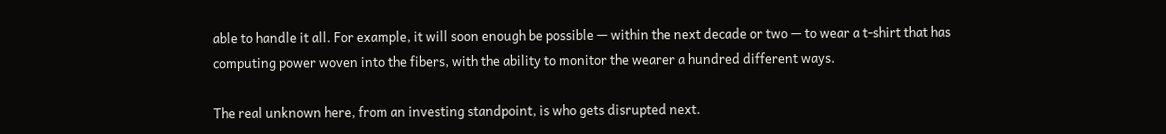able to handle it all. For example, it will soon enough be possible — within the next decade or two — to wear a t-shirt that has computing power woven into the fibers, with the ability to monitor the wearer a hundred different ways.

The real unknown here, from an investing standpoint, is who gets disrupted next.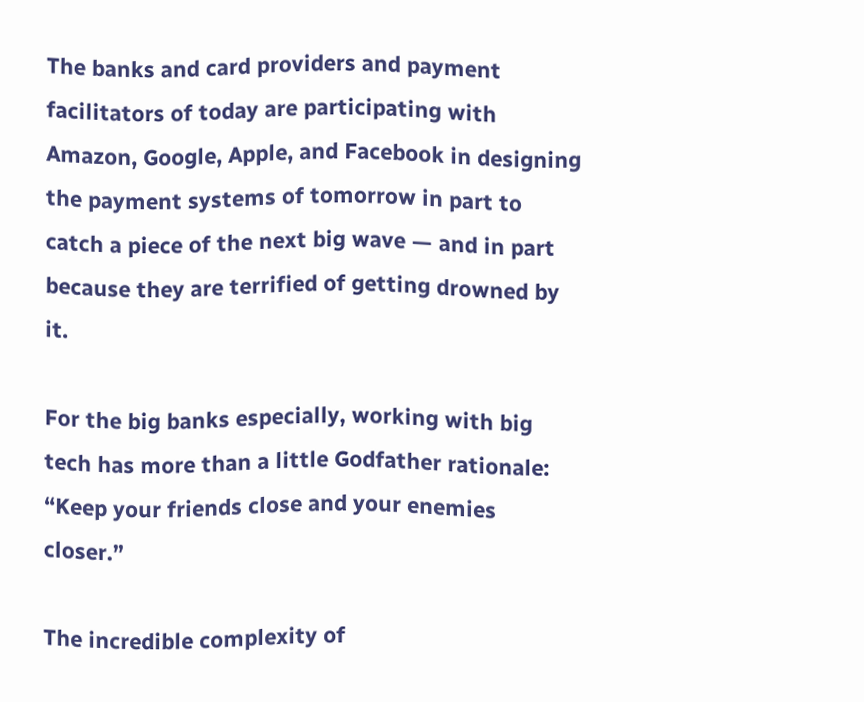The banks and card providers and payment facilitators of today are participating with Amazon, Google, Apple, and Facebook in designing the payment systems of tomorrow in part to catch a piece of the next big wave — and in part because they are terrified of getting drowned by it.

For the big banks especially, working with big tech has more than a little Godfather rationale: “Keep your friends close and your enemies closer.”

The incredible complexity of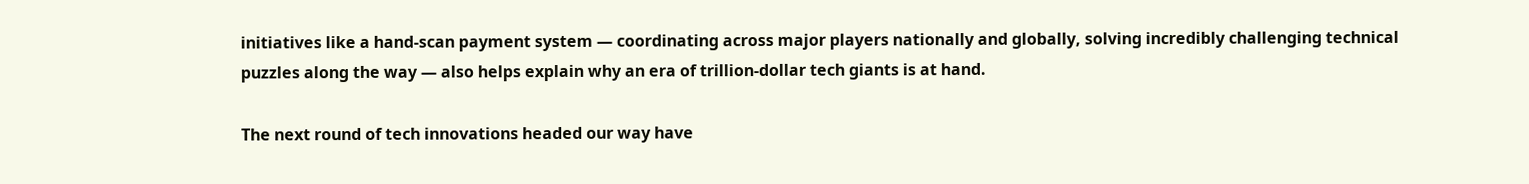initiatives like a hand-scan payment system — coordinating across major players nationally and globally, solving incredibly challenging technical puzzles along the way — also helps explain why an era of trillion-dollar tech giants is at hand.

The next round of tech innovations headed our way have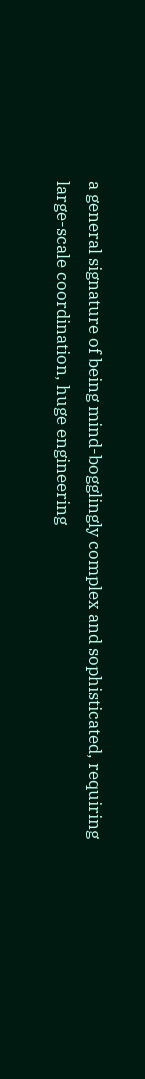a general signature of being mind-bogglingly complex and sophisticated, requiring large-scale coordination, huge engineering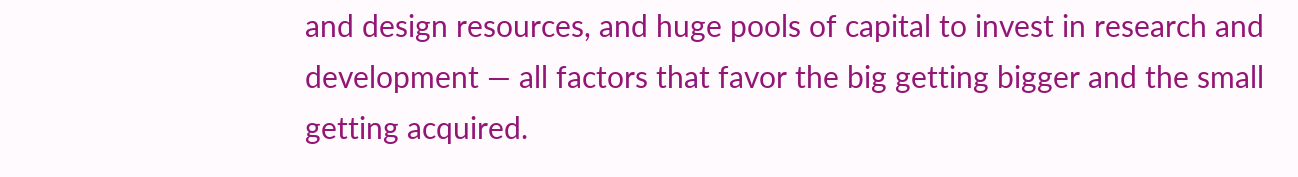and design resources, and huge pools of capital to invest in research and development — all factors that favor the big getting bigger and the small getting acquired.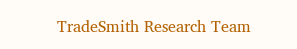TradeSmith Research Team